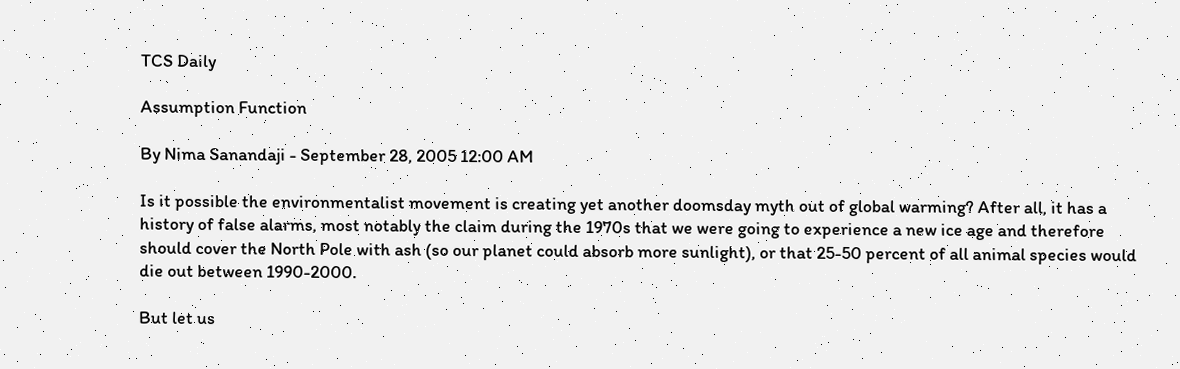TCS Daily

Assumption Function

By Nima Sanandaji - September 28, 2005 12:00 AM

Is it possible the environmentalist movement is creating yet another doomsday myth out of global warming? After all, it has a history of false alarms, most notably the claim during the 1970s that we were going to experience a new ice age and therefore should cover the North Pole with ash (so our planet could absorb more sunlight), or that 25-50 percent of all animal species would die out between 1990-2000.

But let us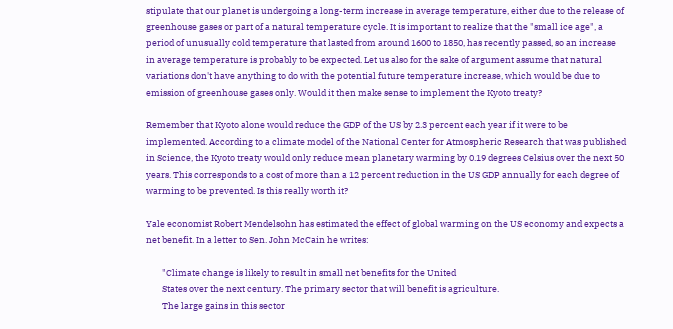stipulate that our planet is undergoing a long-term increase in average temperature, either due to the release of greenhouse gases or part of a natural temperature cycle. It is important to realize that the "small ice age", a period of unusually cold temperature that lasted from around 1600 to 1850, has recently passed, so an increase in average temperature is probably to be expected. Let us also for the sake of argument assume that natural variations don't have anything to do with the potential future temperature increase, which would be due to emission of greenhouse gases only. Would it then make sense to implement the Kyoto treaty?

Remember that Kyoto alone would reduce the GDP of the US by 2.3 percent each year if it were to be implemented. According to a climate model of the National Center for Atmospheric Research that was published in Science, the Kyoto treaty would only reduce mean planetary warming by 0.19 degrees Celsius over the next 50 years. This corresponds to a cost of more than a 12 percent reduction in the US GDP annually for each degree of warming to be prevented. Is this really worth it?

Yale economist Robert Mendelsohn has estimated the effect of global warming on the US economy and expects a net benefit. In a letter to Sen. John McCain he writes:

        "Climate change is likely to result in small net benefits for the United
        States over the next century. The primary sector that will benefit is agriculture.
        The large gains in this sector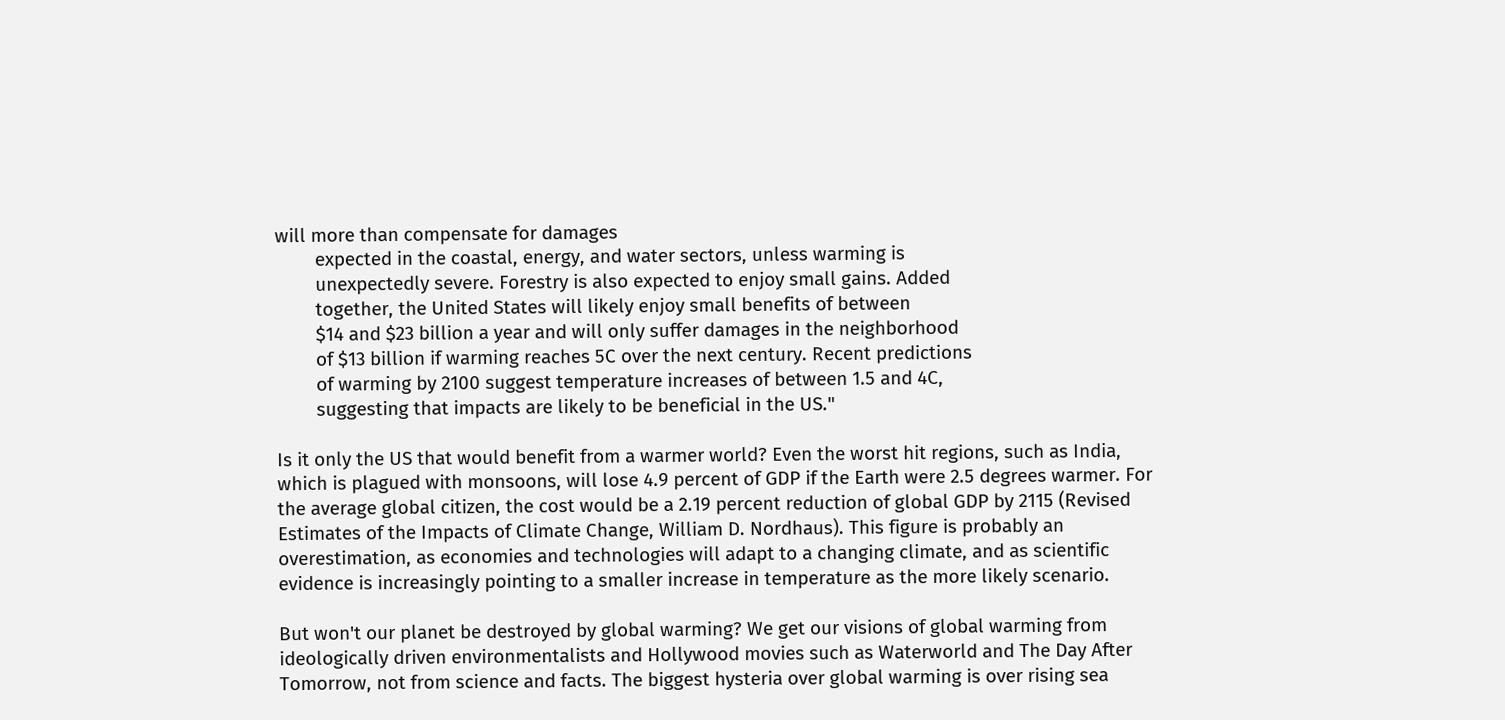will more than compensate for damages
        expected in the coastal, energy, and water sectors, unless warming is
        unexpectedly severe. Forestry is also expected to enjoy small gains. Added
        together, the United States will likely enjoy small benefits of between
        $14 and $23 billion a year and will only suffer damages in the neighborhood
        of $13 billion if warming reaches 5C over the next century. Recent predictions
        of warming by 2100 suggest temperature increases of between 1.5 and 4C,
        suggesting that impacts are likely to be beneficial in the US."

Is it only the US that would benefit from a warmer world? Even the worst hit regions, such as India, which is plagued with monsoons, will lose 4.9 percent of GDP if the Earth were 2.5 degrees warmer. For the average global citizen, the cost would be a 2.19 percent reduction of global GDP by 2115 (Revised Estimates of the Impacts of Climate Change, William D. Nordhaus). This figure is probably an overestimation, as economies and technologies will adapt to a changing climate, and as scientific evidence is increasingly pointing to a smaller increase in temperature as the more likely scenario.

But won't our planet be destroyed by global warming? We get our visions of global warming from ideologically driven environmentalists and Hollywood movies such as Waterworld and The Day After Tomorrow, not from science and facts. The biggest hysteria over global warming is over rising sea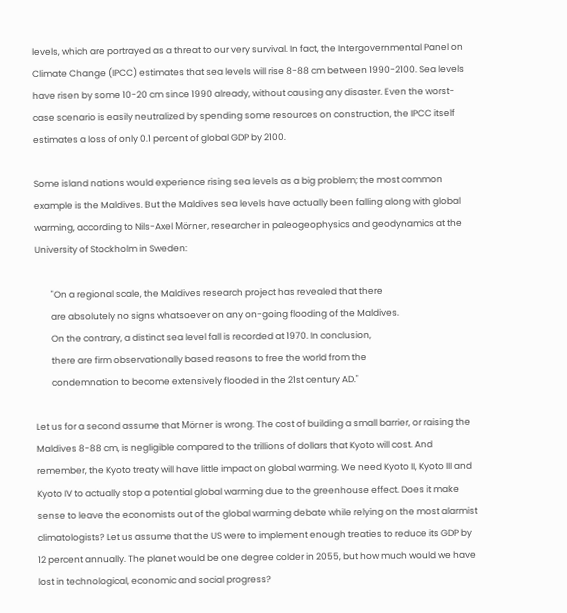levels, which are portrayed as a threat to our very survival. In fact, the Intergovernmental Panel on Climate Change (IPCC) estimates that sea levels will rise 8-88 cm between 1990-2100. Sea levels have risen by some 10-20 cm since 1990 already, without causing any disaster. Even the worst-case scenario is easily neutralized by spending some resources on construction, the IPCC itself estimates a loss of only 0.1 percent of global GDP by 2100.

Some island nations would experience rising sea levels as a big problem; the most common example is the Maldives. But the Maldives sea levels have actually been falling along with global warming, according to Nils-Axel Mörner, researcher in paleogeophysics and geodynamics at the University of Stockholm in Sweden:

        "On a regional scale, the Maldives research project has revealed that there
        are absolutely no signs whatsoever on any on-going flooding of the Maldives.
        On the contrary, a distinct sea level fall is recorded at 1970. In conclusion,
        there are firm observationally based reasons to free the world from the
        condemnation to become extensively flooded in the 21st century AD."

Let us for a second assume that Mörner is wrong. The cost of building a small barrier, or raising the Maldives 8-88 cm, is negligible compared to the trillions of dollars that Kyoto will cost. And remember, the Kyoto treaty will have little impact on global warming. We need Kyoto II, Kyoto III and Kyoto IV to actually stop a potential global warming due to the greenhouse effect. Does it make sense to leave the economists out of the global warming debate while relying on the most alarmist climatologists? Let us assume that the US were to implement enough treaties to reduce its GDP by 12 percent annually. The planet would be one degree colder in 2055, but how much would we have lost in technological, economic and social progress?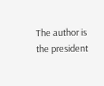The author is the president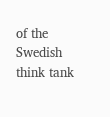of the Swedish think tank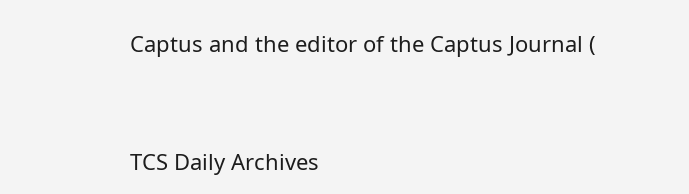Captus and the editor of the Captus Journal (


TCS Daily Archives